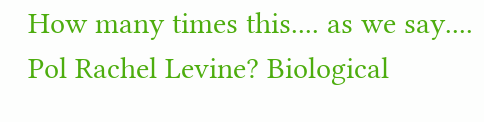How many times this.... as we say.... Pol Rachel Levine? Biological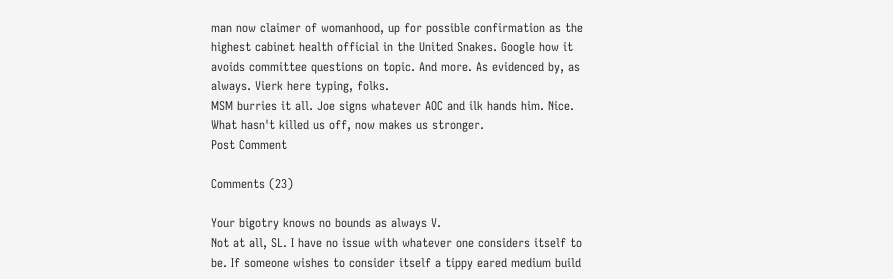man now claimer of womanhood, up for possible confirmation as the highest cabinet health official in the United Snakes. Google how it avoids committee questions on topic. And more. As evidenced by, as always. Vierk here typing, folks.
MSM burries it all. Joe signs whatever AOC and ilk hands him. Nice. What hasn't killed us off, now makes us stronger.
Post Comment

Comments (23)

Your bigotry knows no bounds as always V.
Not at all, SL. I have no issue with whatever one considers itself to be. If someone wishes to consider itself a tippy eared medium build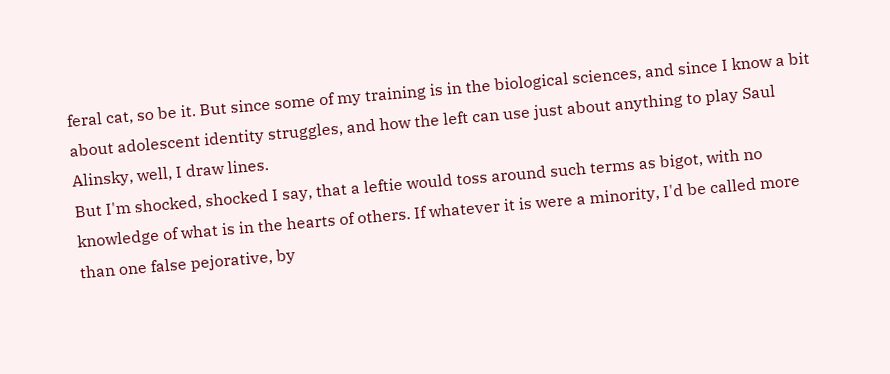feral cat, so be it. But since some of my training is in the biological sciences, and since I know a bit about adolescent identity struggles, and how the left can use just about anything to play Saul Alinsky, well, I draw lines.
But I'm shocked, shocked I say, that a leftie would toss around such terms as bigot, with no knowledge of what is in the hearts of others. If whatever it is were a minority, I'd be called more than one false pejorative, by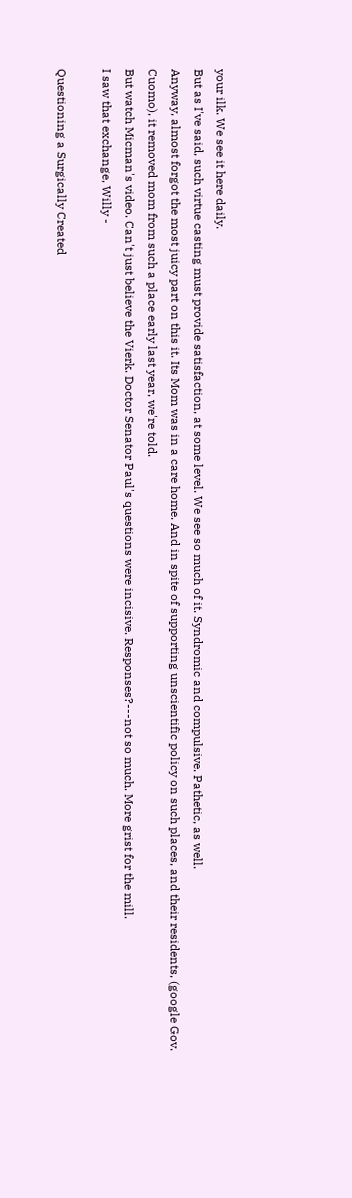your ilk. We see it here daily.
But as I've said, such virtue casting must provide satisfaction, at some level. We see so much of it. Syndromic and compulsive. Pathetic, as well.
Anyway, almost forgot the most juicy part on this it. Its Mom was in a care home. And in spite of supporting unscientific policy on such places, and their residents, (google Gov. Cuomo), it removed mom from such a place early last year, we're told.
But watch Micman's video. Can't just believe the Vierk. Doctor Senator Paul's questions were incisive. Responses?---not so much. More grist for the mill.
I saw that exchange, Willy -

Questioning a Surgically Created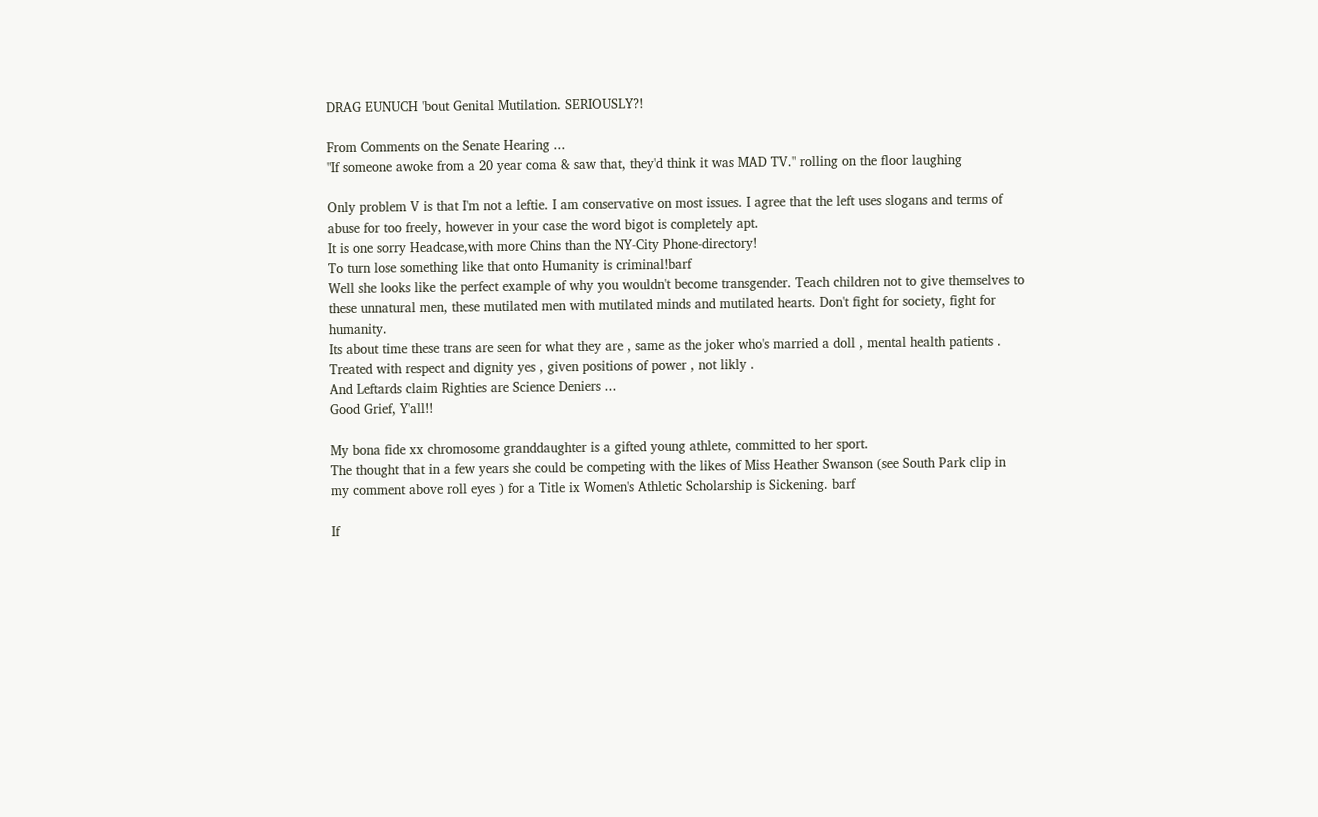DRAG EUNUCH 'bout Genital Mutilation. SERIOUSLY?!

From Comments on the Senate Hearing ...
"If someone awoke from a 20 year coma & saw that, they'd think it was MAD TV." rolling on the floor laughing

Only problem V is that I'm not a leftie. I am conservative on most issues. I agree that the left uses slogans and terms of abuse for too freely, however in your case the word bigot is completely apt.
It is one sorry Headcase,with more Chins than the NY-City Phone-directory!
To turn lose something like that onto Humanity is criminal!barf
Well she looks like the perfect example of why you wouldn't become transgender. Teach children not to give themselves to these unnatural men, these mutilated men with mutilated minds and mutilated hearts. Don't fight for society, fight for humanity.
Its about time these trans are seen for what they are , same as the joker who's married a doll , mental health patients . Treated with respect and dignity yes , given positions of power , not likly .
And Leftards claim Righties are Science Deniers ...
Good Grief, Y'all!!

My bona fide xx chromosome granddaughter is a gifted young athlete, committed to her sport.
The thought that in a few years she could be competing with the likes of Miss Heather Swanson (see South Park clip in my comment above roll eyes ) for a Title ix Women's Athletic Scholarship is Sickening. barf

If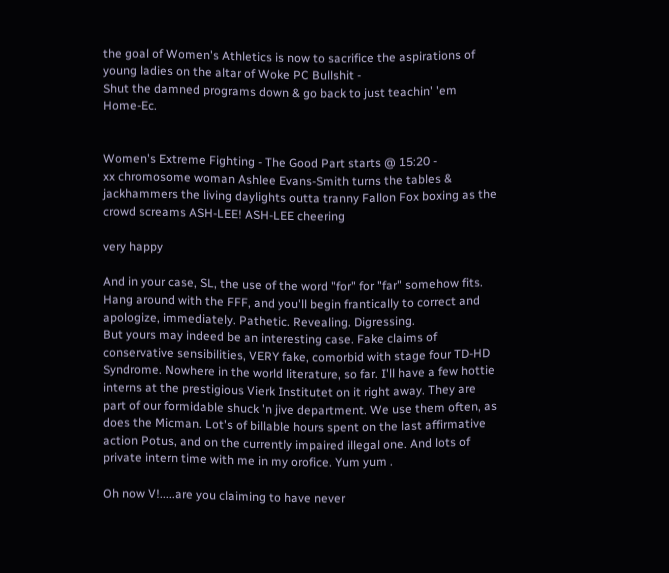the goal of Women's Athletics is now to sacrifice the aspirations of young ladies on the altar of Woke PC Bullshit -
Shut the damned programs down & go back to just teachin' 'em Home-Ec.


Women's Extreme Fighting - The Good Part starts @ 15:20 -
xx chromosome woman Ashlee Evans-Smith turns the tables & jackhammers the living daylights outta tranny Fallon Fox boxing as the crowd screams ASH-LEE! ASH-LEE cheering

very happy

And in your case, SL, the use of the word "for" for "far" somehow fits. Hang around with the FFF, and you'll begin frantically to correct and apologize, immediately. Pathetic. Revealing. Digressing.
But yours may indeed be an interesting case. Fake claims of conservative sensibilities, VERY fake, comorbid with stage four TD-HD Syndrome. Nowhere in the world literature, so far. I'll have a few hottie interns at the prestigious Vierk Institutet on it right away. They are part of our formidable shuck 'n jive department. We use them often, as does the Micman. Lot's of billable hours spent on the last affirmative action Potus, and on the currently impaired illegal one. And lots of private intern time with me in my orofice. Yum yum .

Oh now V!.....are you claiming to have never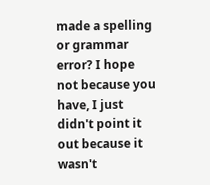made a spelling or grammar error? I hope not because you have, I just didn't point it out because it wasn't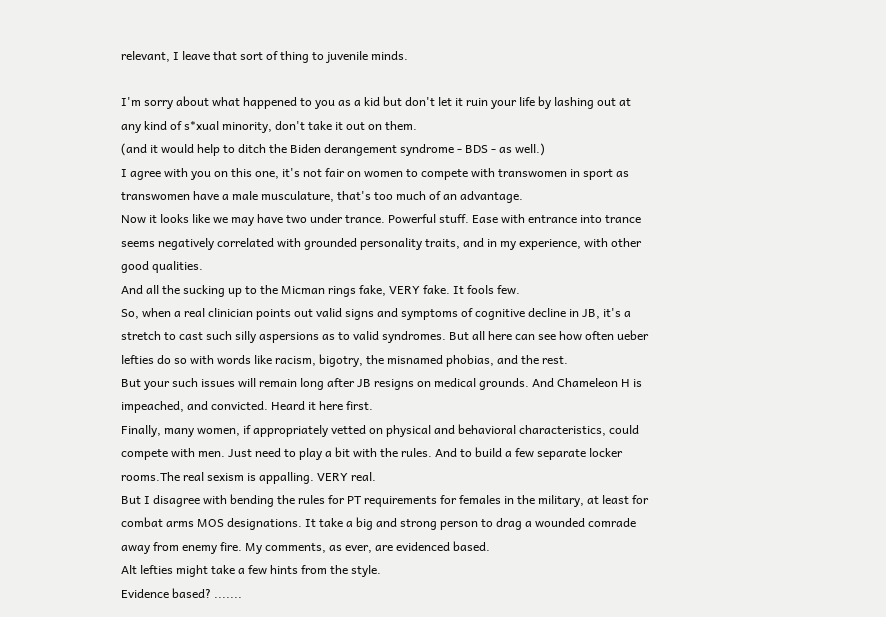relevant, I leave that sort of thing to juvenile minds.

I'm sorry about what happened to you as a kid but don't let it ruin your life by lashing out at any kind of s*xual minority, don't take it out on them.
(and it would help to ditch the Biden derangement syndrome - BDS - as well.)
I agree with you on this one, it's not fair on women to compete with transwomen in sport as transwomen have a male musculature, that's too much of an advantage.
Now it looks like we may have two under trance. Powerful stuff. Ease with entrance into trance seems negatively correlated with grounded personality traits, and in my experience, with other good qualities.
And all the sucking up to the Micman rings fake, VERY fake. It fools few.
So, when a real clinician points out valid signs and symptoms of cognitive decline in JB, it's a stretch to cast such silly aspersions as to valid syndromes. But all here can see how often ueber lefties do so with words like racism, bigotry, the misnamed phobias, and the rest.
But your such issues will remain long after JB resigns on medical grounds. And Chameleon H is impeached, and convicted. Heard it here first.
Finally, many women, if appropriately vetted on physical and behavioral characteristics, could compete with men. Just need to play a bit with the rules. And to build a few separate locker rooms.The real sexism is appalling. VERY real.
But I disagree with bending the rules for PT requirements for females in the military, at least for combat arms MOS designations. It take a big and strong person to drag a wounded comrade away from enemy fire. My comments, as ever, are evidenced based.
Alt lefties might take a few hints from the style.
Evidence based? .......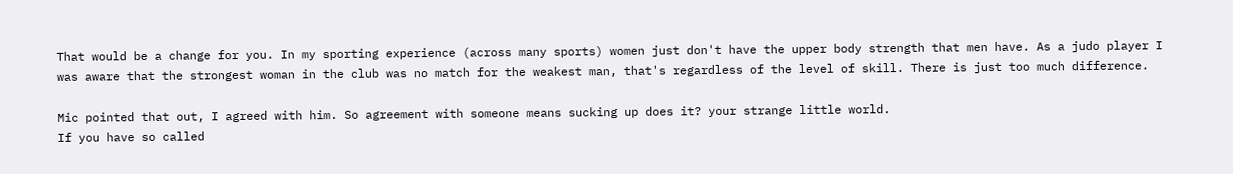That would be a change for you. In my sporting experience (across many sports) women just don't have the upper body strength that men have. As a judo player I was aware that the strongest woman in the club was no match for the weakest man, that's regardless of the level of skill. There is just too much difference.

Mic pointed that out, I agreed with him. So agreement with someone means sucking up does it? your strange little world.
If you have so called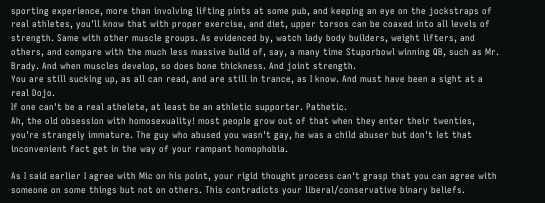sporting experience, more than involving lifting pints at some pub, and keeping an eye on the jockstraps of real athletes, you'll know that with proper exercise, and diet, upper torsos can be coaxed into all levels of strength. Same with other muscle groups. As evidenced by, watch lady body builders, weight lifters, and others, and compare with the much less massive build of, say, a many time Stuporbowl winning QB, such as Mr. Brady. And when muscles develop, so does bone thickness. And joint strength.
You are still sucking up, as all can read, and are still in trance, as I know. And must have been a sight at a real Dojo.
If one can't be a real athelete, at least be an athletic supporter. Pathetic.
Ah, the old obsession with homosexuality! most people grow out of that when they enter their twenties, you're strangely immature. The guy who abused you wasn't gay, he was a child abuser but don't let that inconvenient fact get in the way of your rampant homophobia.

As I said earlier I agree with Mic on his point, your rigid thought process can't grasp that you can agree with someone on some things but not on others. This contradicts your liberal/conservative binary beliefs.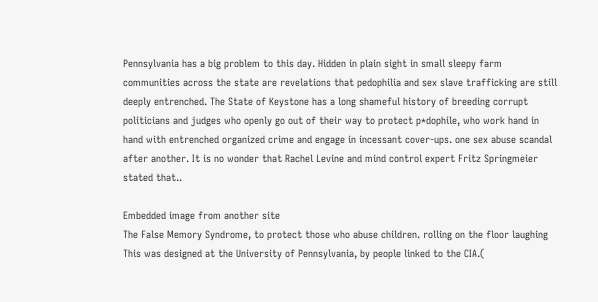Pennsylvania has a big problem to this day. Hidden in plain sight in small sleepy farm communities across the state are revelations that pedophilia and sex slave trafficking are still deeply entrenched. The State of Keystone has a long shameful history of breeding corrupt politicians and judges who openly go out of their way to protect p*dophile, who work hand in hand with entrenched organized crime and engage in incessant cover-ups. one sex abuse scandal after another. It is no wonder that Rachel Levine and mind control expert Fritz Springmeier stated that..

Embedded image from another site
The False Memory Syndrome, to protect those who abuse children. rolling on the floor laughing This was designed at the University of Pennsylvania, by people linked to the CIA.(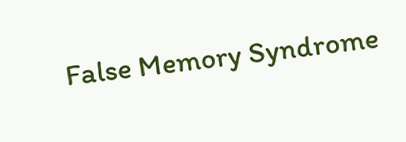False Memory Syndrome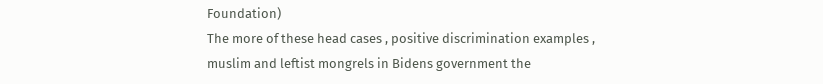Foundation)
The more of these head cases , positive discrimination examples , muslim and leftist mongrels in Bidens government the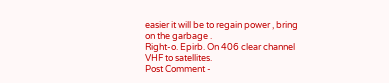easier it will be to regain power , bring on the garbage .
Right-o. Epirb. On 406 clear channel VHF to satellites.
Post Comment -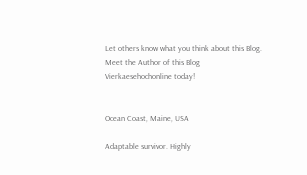Let others know what you think about this Blog.
Meet the Author of this Blog
Vierkaesehochonline today!


Ocean Coast, Maine, USA

Adaptable survivor. Highly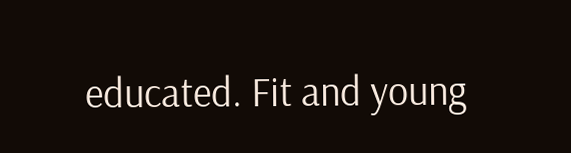educated. Fit and young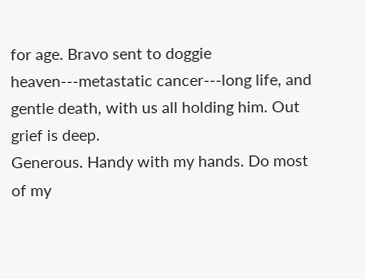for age. Bravo sent to doggie heaven---metastatic cancer---long life, and gentle death, with us all holding him. Out grief is deep.
Generous. Handy with my hands. Do most of my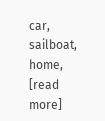car, sailboat, home, [read more]